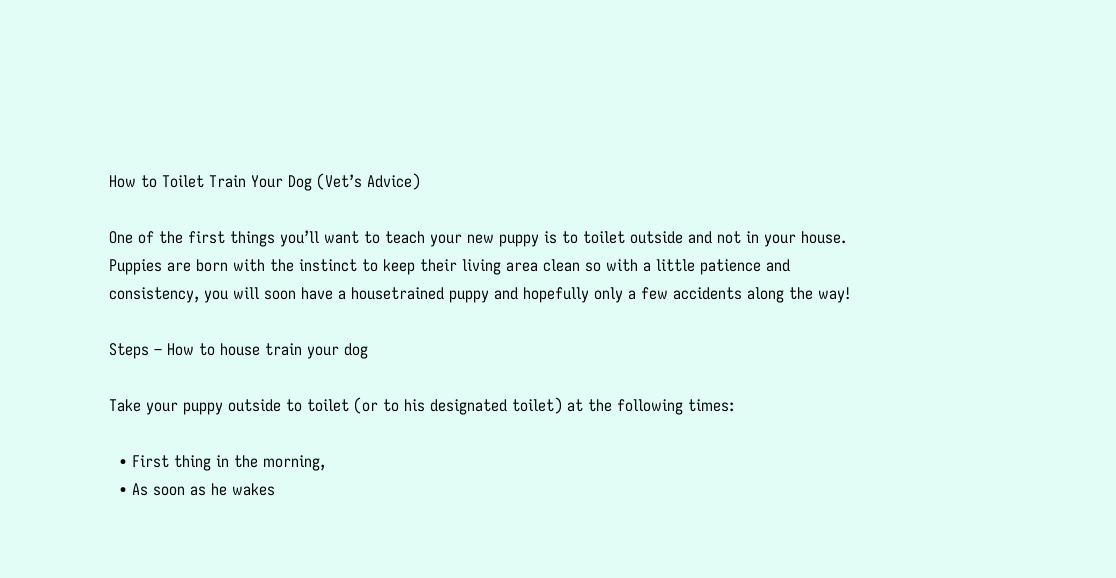How to Toilet Train Your Dog (Vet’s Advice)

One of the first things you’ll want to teach your new puppy is to toilet outside and not in your house. Puppies are born with the instinct to keep their living area clean so with a little patience and consistency, you will soon have a housetrained puppy and hopefully only a few accidents along the way!

Steps – How to house train your dog

Take your puppy outside to toilet (or to his designated toilet) at the following times:

  • First thing in the morning,
  • As soon as he wakes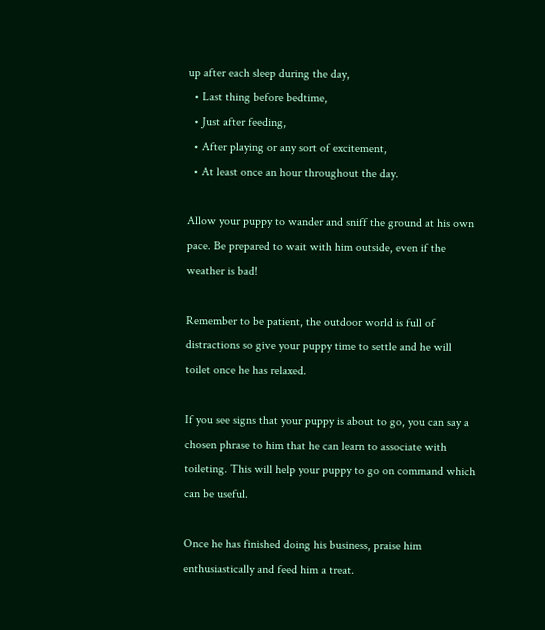up after each sleep during the day,
  • Last thing before bedtime,
  • Just after feeding,
  • After playing or any sort of excitement,
  • At least once an hour throughout the day.

Allow your puppy to wander and sniff the ground at his own pace. Be prepared to wait with him outside, even if the weather is bad!

Remember to be patient, the outdoor world is full of distractions so give your puppy time to settle and he will toilet once he has relaxed.

If you see signs that your puppy is about to go, you can say a chosen phrase to him that he can learn to associate with toileting. This will help your puppy to go on command which can be useful.

Once he has finished doing his business, praise him enthusiastically and feed him a treat.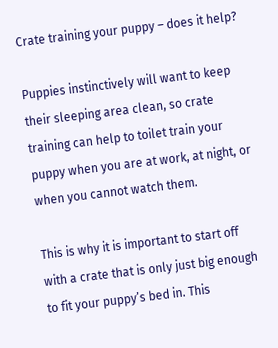Crate training your puppy – does it help?

Puppies instinctively will want to keep their sleeping area clean, so crate training can help to toilet train your puppy when you are at work, at night, or when you cannot watch them.

This is why it is important to start off with a crate that is only just big enough to fit your puppy’s bed in. This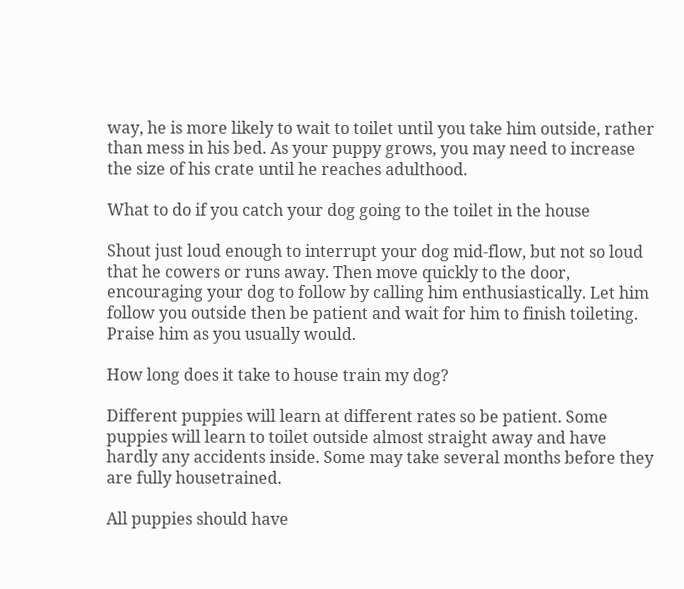way, he is more likely to wait to toilet until you take him outside, rather than mess in his bed. As your puppy grows, you may need to increase the size of his crate until he reaches adulthood.

What to do if you catch your dog going to the toilet in the house

Shout just loud enough to interrupt your dog mid-flow, but not so loud that he cowers or runs away. Then move quickly to the door, encouraging your dog to follow by calling him enthusiastically. Let him follow you outside then be patient and wait for him to finish toileting. Praise him as you usually would.

How long does it take to house train my dog?

Different puppies will learn at different rates so be patient. Some puppies will learn to toilet outside almost straight away and have hardly any accidents inside. Some may take several months before they are fully housetrained.

All puppies should have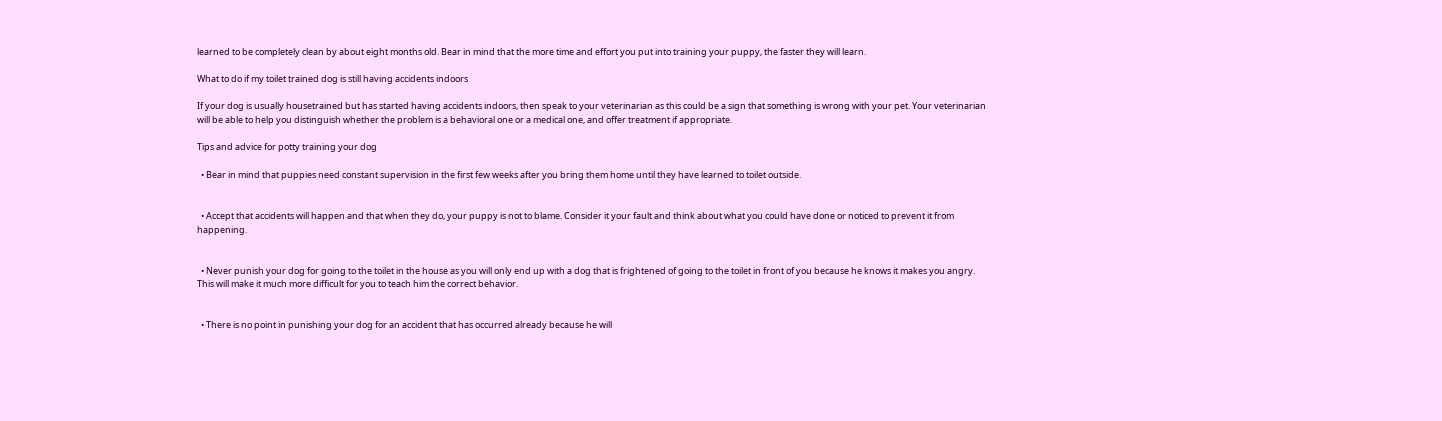learned to be completely clean by about eight months old. Bear in mind that the more time and effort you put into training your puppy, the faster they will learn.

What to do if my toilet trained dog is still having accidents indoors

If your dog is usually housetrained but has started having accidents indoors, then speak to your veterinarian as this could be a sign that something is wrong with your pet. Your veterinarian will be able to help you distinguish whether the problem is a behavioral one or a medical one, and offer treatment if appropriate.

Tips and advice for potty training your dog

  • Bear in mind that puppies need constant supervision in the first few weeks after you bring them home until they have learned to toilet outside.


  • Accept that accidents will happen and that when they do, your puppy is not to blame. Consider it your fault and think about what you could have done or noticed to prevent it from happening.


  • Never punish your dog for going to the toilet in the house as you will only end up with a dog that is frightened of going to the toilet in front of you because he knows it makes you angry. This will make it much more difficult for you to teach him the correct behavior.


  • There is no point in punishing your dog for an accident that has occurred already because he will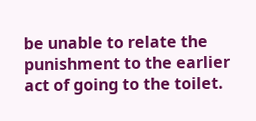be unable to relate the punishment to the earlier act of going to the toilet.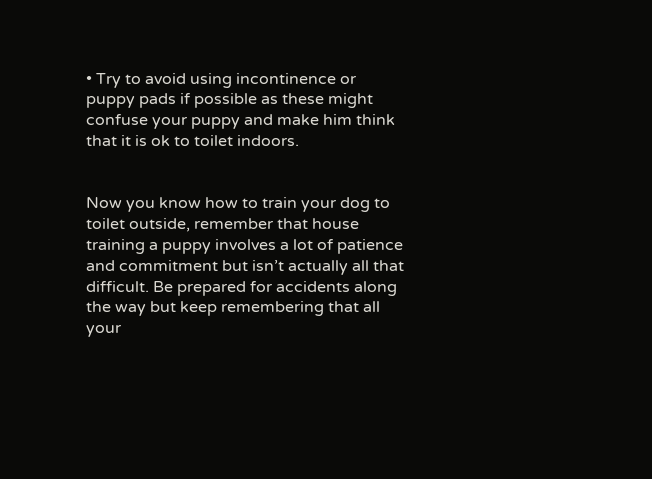• Try to avoid using incontinence or puppy pads if possible as these might confuse your puppy and make him think that it is ok to toilet indoors.


Now you know how to train your dog to toilet outside, remember that house training a puppy involves a lot of patience and commitment but isn’t actually all that difficult. Be prepared for accidents along the way but keep remembering that all your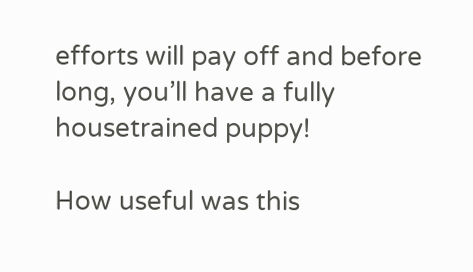efforts will pay off and before long, you’ll have a fully housetrained puppy!

How useful was this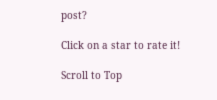post?

Click on a star to rate it!

Scroll to Top